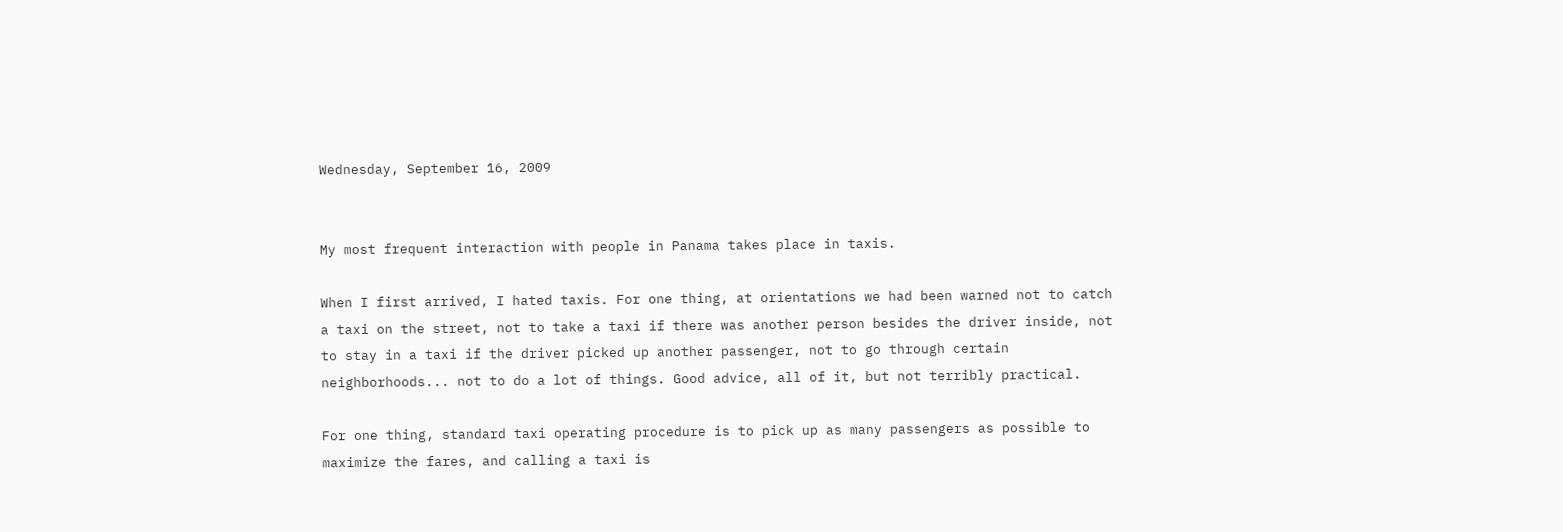Wednesday, September 16, 2009


My most frequent interaction with people in Panama takes place in taxis.

When I first arrived, I hated taxis. For one thing, at orientations we had been warned not to catch a taxi on the street, not to take a taxi if there was another person besides the driver inside, not to stay in a taxi if the driver picked up another passenger, not to go through certain neighborhoods... not to do a lot of things. Good advice, all of it, but not terribly practical.

For one thing, standard taxi operating procedure is to pick up as many passengers as possible to maximize the fares, and calling a taxi is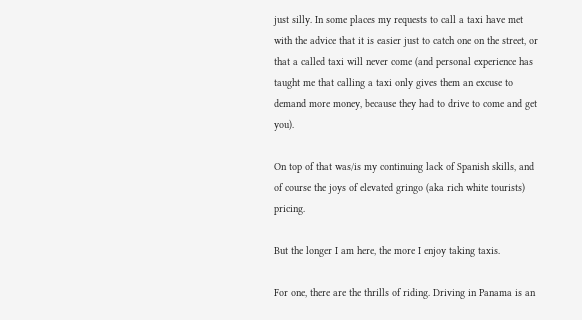just silly. In some places my requests to call a taxi have met with the advice that it is easier just to catch one on the street, or that a called taxi will never come (and personal experience has taught me that calling a taxi only gives them an excuse to demand more money, because they had to drive to come and get you).

On top of that was/is my continuing lack of Spanish skills, and of course the joys of elevated gringo (aka rich white tourists) pricing.

But the longer I am here, the more I enjoy taking taxis.

For one, there are the thrills of riding. Driving in Panama is an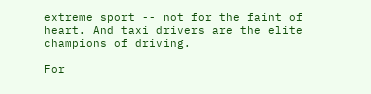extreme sport -- not for the faint of heart. And taxi drivers are the elite champions of driving.

For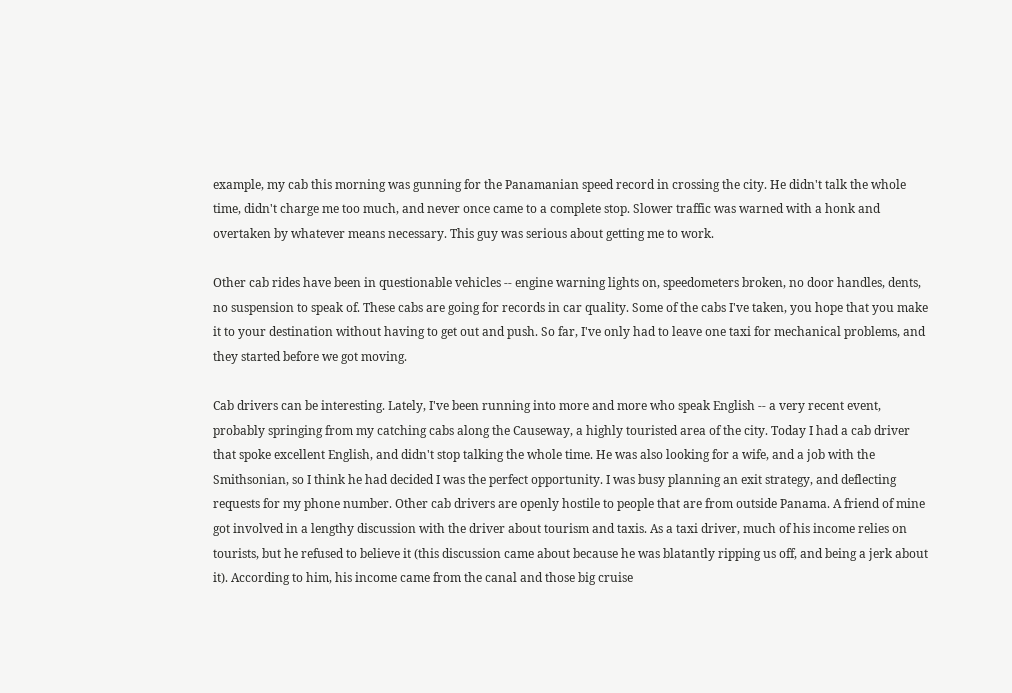example, my cab this morning was gunning for the Panamanian speed record in crossing the city. He didn't talk the whole time, didn't charge me too much, and never once came to a complete stop. Slower traffic was warned with a honk and overtaken by whatever means necessary. This guy was serious about getting me to work.

Other cab rides have been in questionable vehicles -- engine warning lights on, speedometers broken, no door handles, dents, no suspension to speak of. These cabs are going for records in car quality. Some of the cabs I've taken, you hope that you make it to your destination without having to get out and push. So far, I've only had to leave one taxi for mechanical problems, and they started before we got moving.

Cab drivers can be interesting. Lately, I've been running into more and more who speak English -- a very recent event, probably springing from my catching cabs along the Causeway, a highly touristed area of the city. Today I had a cab driver that spoke excellent English, and didn't stop talking the whole time. He was also looking for a wife, and a job with the Smithsonian, so I think he had decided I was the perfect opportunity. I was busy planning an exit strategy, and deflecting requests for my phone number. Other cab drivers are openly hostile to people that are from outside Panama. A friend of mine got involved in a lengthy discussion with the driver about tourism and taxis. As a taxi driver, much of his income relies on tourists, but he refused to believe it (this discussion came about because he was blatantly ripping us off, and being a jerk about it). According to him, his income came from the canal and those big cruise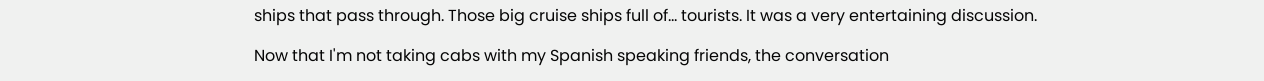ships that pass through. Those big cruise ships full of... tourists. It was a very entertaining discussion.

Now that I'm not taking cabs with my Spanish speaking friends, the conversation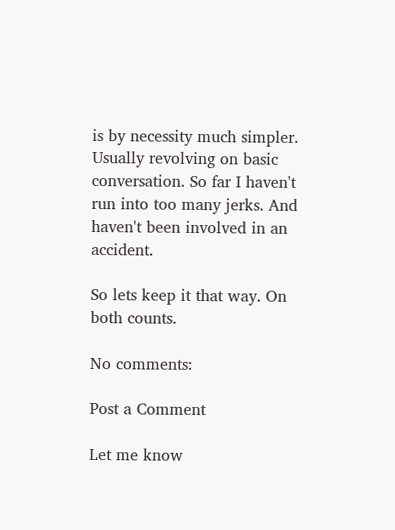is by necessity much simpler. Usually revolving on basic conversation. So far I haven't run into too many jerks. And haven't been involved in an accident.

So lets keep it that way. On both counts.

No comments:

Post a Comment

Let me know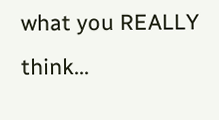what you REALLY think...